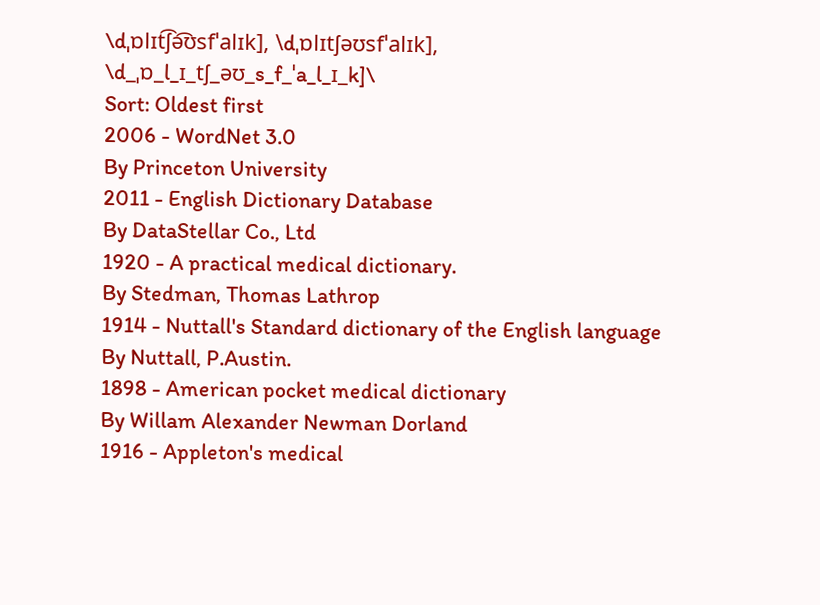\dˌɒlɪt͡ʃə͡ʊsfˈalɪk], \dˌɒlɪtʃəʊsfˈalɪk], \d_ˌɒ_l_ɪ_tʃ_əʊ_s_f_ˈa_l_ɪ_k]\
Sort: Oldest first
2006 - WordNet 3.0
By Princeton University
2011 - English Dictionary Database
By DataStellar Co., Ltd
1920 - A practical medical dictionary.
By Stedman, Thomas Lathrop
1914 - Nuttall's Standard dictionary of the English language
By Nuttall, P.Austin.
1898 - American pocket medical dictionary
By Willam Alexander Newman Dorland
1916 - Appleton's medical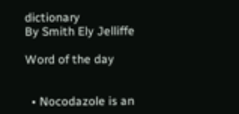dictionary
By Smith Ely Jelliffe

Word of the day


  • Nocodazole is an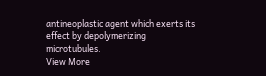antineoplastic agent which exerts its effect by depolymerizing microtubules.
View More